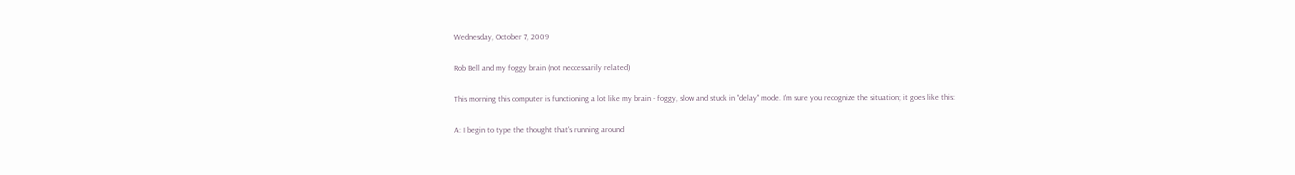Wednesday, October 7, 2009

Rob Bell and my foggy brain (not neccessarily related)

This morning this computer is functioning a lot like my brain - foggy, slow and stuck in "delay" mode. I'm sure you recognize the situation; it goes like this:

A: I begin to type the thought that's running around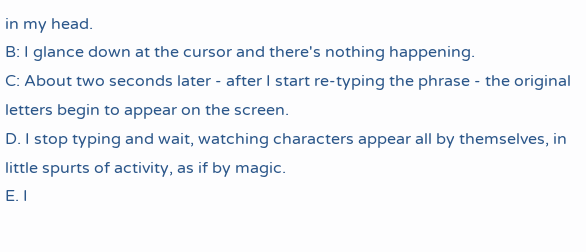in my head.
B: I glance down at the cursor and there's nothing happening.
C: About two seconds later - after I start re-typing the phrase - the original letters begin to appear on the screen.
D. I stop typing and wait, watching characters appear all by themselves, in little spurts of activity, as if by magic.
E. I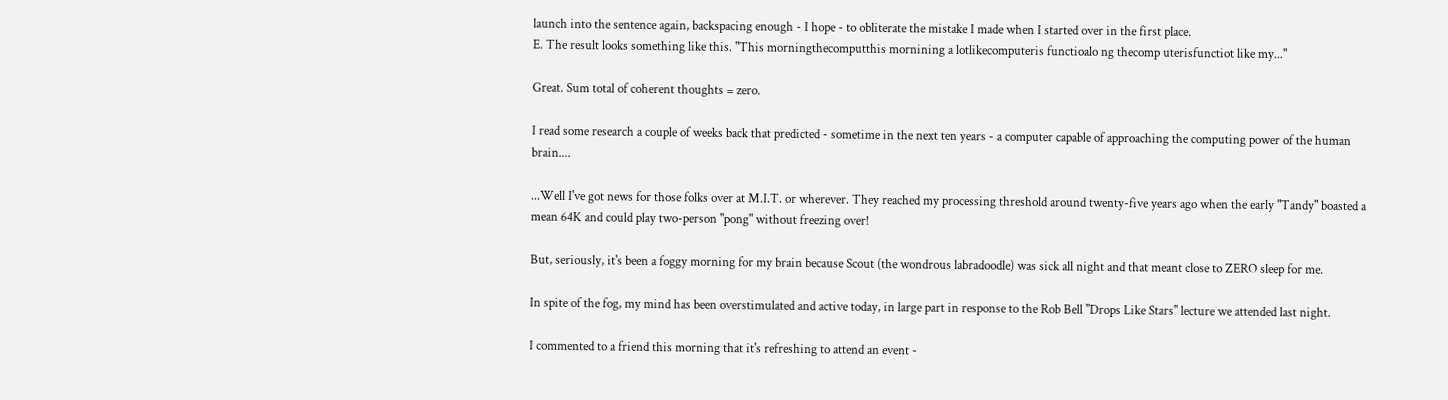launch into the sentence again, backspacing enough - I hope - to obliterate the mistake I made when I started over in the first place.
E. The result looks something like this. "This morningthecomputthis mornining a lotlikecomputeris functioalo ng thecomp uterisfunctiot like my..."

Great. Sum total of coherent thoughts = zero.

I read some research a couple of weeks back that predicted - sometime in the next ten years - a computer capable of approaching the computing power of the human brain....

...Well I've got news for those folks over at M.I.T. or wherever. They reached my processing threshold around twenty-five years ago when the early "Tandy" boasted a mean 64K and could play two-person "pong" without freezing over!

But, seriously, it's been a foggy morning for my brain because Scout (the wondrous labradoodle) was sick all night and that meant close to ZERO sleep for me.

In spite of the fog, my mind has been overstimulated and active today, in large part in response to the Rob Bell "Drops Like Stars" lecture we attended last night.

I commented to a friend this morning that it's refreshing to attend an event -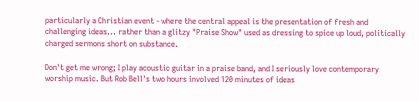particularly a Christian event - where the central appeal is the presentation of fresh and challenging ideas... rather than a glitzy "Praise Show" used as dressing to spice up loud, politically charged sermons short on substance.

Don't get me wrong; I play acoustic guitar in a praise band, and I seriously love contemporary worship music. But Rob Bell's two hours involved 120 minutes of ideas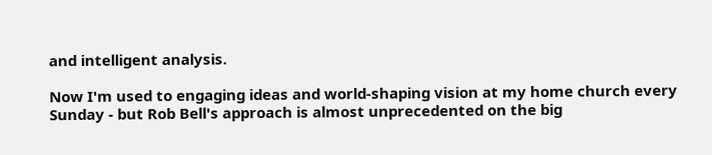and intelligent analysis.

Now I'm used to engaging ideas and world-shaping vision at my home church every Sunday - but Rob Bell's approach is almost unprecedented on the big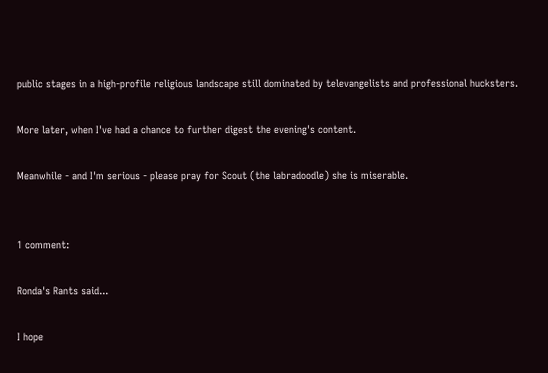public stages in a high-profile religious landscape still dominated by televangelists and professional hucksters.

More later, when I've had a chance to further digest the evening's content.

Meanwhile - and I'm serious - please pray for Scout (the labradoodle) she is miserable.


1 comment:

Ronda's Rants said...

I hope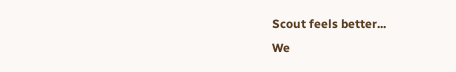Scout feels better...
We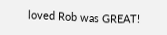loved Rob was GREAT!